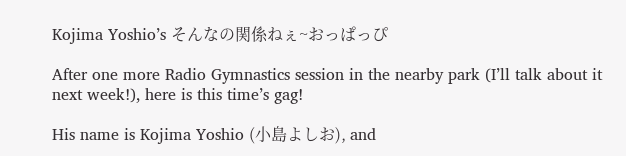Kojima Yoshio’s そんなの関係ねぇ~おっぱっぴ

After one more Radio Gymnastics session in the nearby park (I’ll talk about it next week!), here is this time’s gag!

His name is Kojima Yoshio (小島よしお), and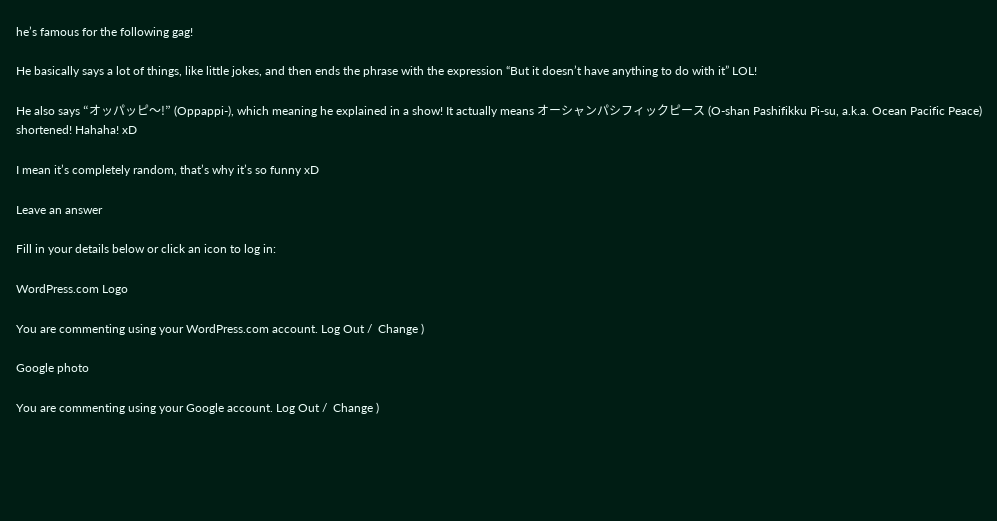he’s famous for the following gag!

He basically says a lot of things, like little jokes, and then ends the phrase with the expression “But it doesn’t have anything to do with it” LOL!

He also says “オッパッピ〜!” (Oppappi-), which meaning he explained in a show! It actually means オーシャンパシフィックピース (O-shan Pashifikku Pi-su, a.k.a. Ocean Pacific Peace) shortened! Hahaha! xD

I mean it’s completely random, that’s why it’s so funny xD

Leave an answer

Fill in your details below or click an icon to log in:

WordPress.com Logo

You are commenting using your WordPress.com account. Log Out /  Change )

Google photo

You are commenting using your Google account. Log Out /  Change )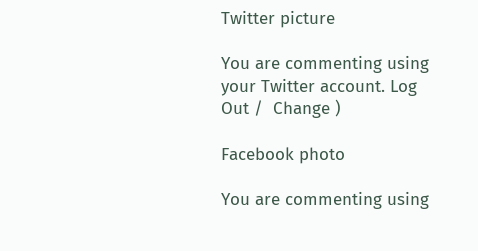Twitter picture

You are commenting using your Twitter account. Log Out /  Change )

Facebook photo

You are commenting using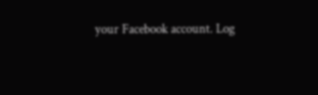your Facebook account. Log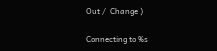Out /  Change )

Connecting to %s